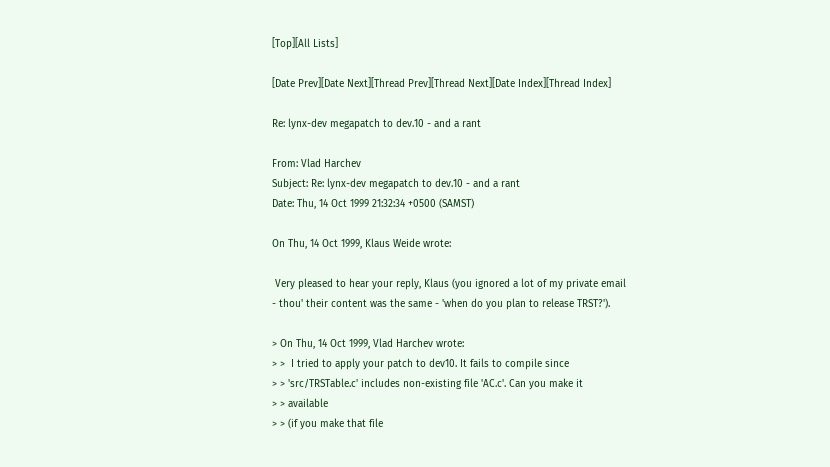[Top][All Lists]

[Date Prev][Date Next][Thread Prev][Thread Next][Date Index][Thread Index]

Re: lynx-dev megapatch to dev.10 - and a rant

From: Vlad Harchev
Subject: Re: lynx-dev megapatch to dev.10 - and a rant
Date: Thu, 14 Oct 1999 21:32:34 +0500 (SAMST)

On Thu, 14 Oct 1999, Klaus Weide wrote:

 Very pleased to hear your reply, Klaus (you ignored a lot of my private email
- thou' their content was the same - 'when do you plan to release TRST?').

> On Thu, 14 Oct 1999, Vlad Harchev wrote:
> >  I tried to apply your patch to dev10. It fails to compile since
> > 'src/TRSTable.c' includes non-existing file 'AC.c'. Can you make it
> > available
> > (if you make that file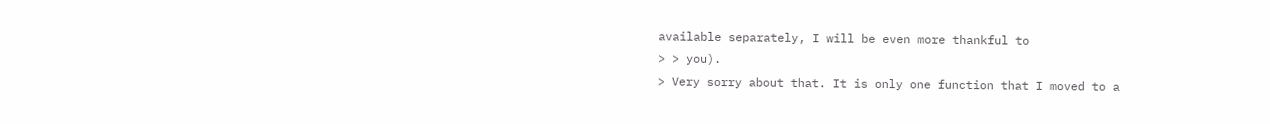available separately, I will be even more thankful to
> > you).
> Very sorry about that. It is only one function that I moved to a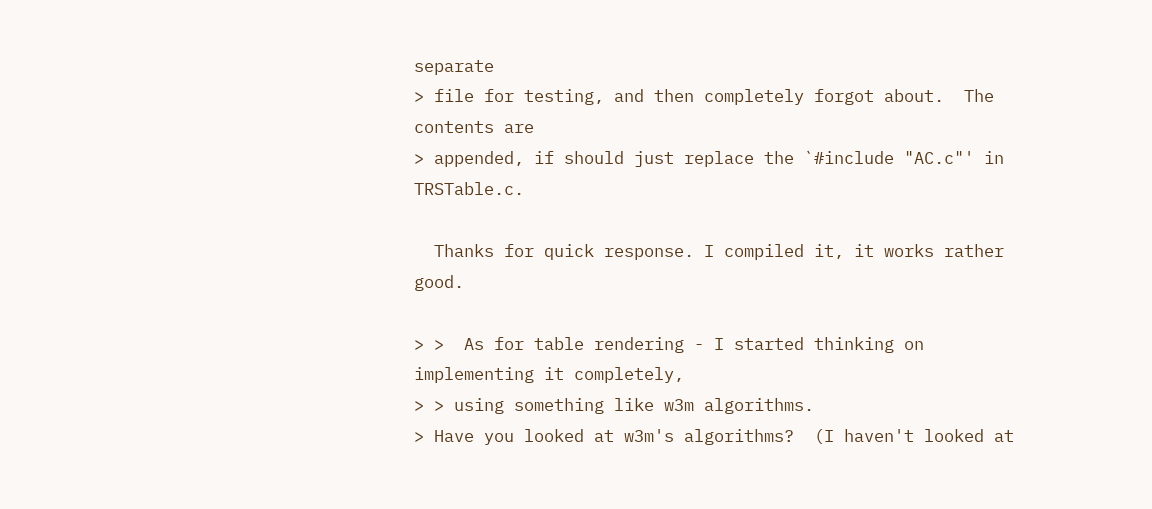separate
> file for testing, and then completely forgot about.  The contents are
> appended, if should just replace the `#include "AC.c"' in TRSTable.c.

  Thanks for quick response. I compiled it, it works rather good.

> >  As for table rendering - I started thinking on implementing it completely,
> > using something like w3m algorithms.
> Have you looked at w3m's algorithms?  (I haven't looked at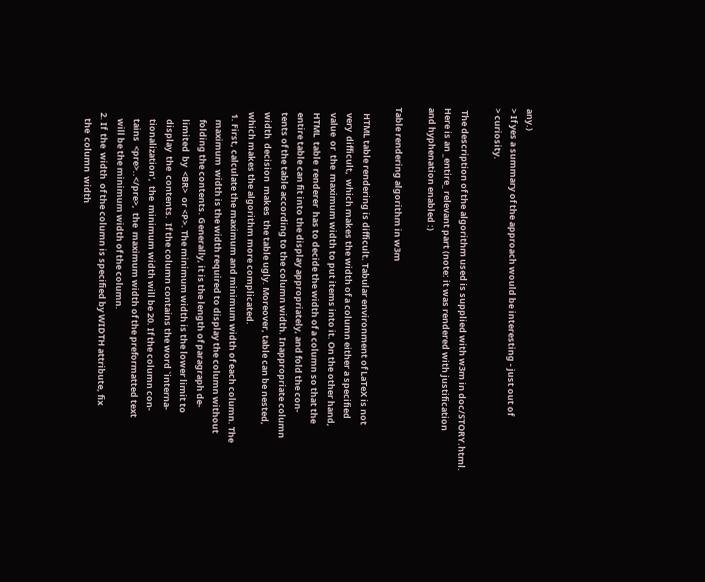any.)
> If yes a summary of the approach would be interesting - just out of
> curiosity.

 The description of the algorithm used is supplied with w3m in doc/STORY.html.
Here is an _entire_ relevant part (note: it was rendered with justification
and hyphenation enabled :)

Table rendering algorithm in w3m

   HTML table rendering is difficult. Tabular environment of LaTeX is not
   very  difficult,  which makes the width of a column either a specified
   value  or  the  maximum width to put items into it. On the other hand,
   HTML  table  renderer  has to decide the width of a column so that the
   entire table can fit into the display appropriately, and fold the con-
   tents of the table according to the column width. Inappropriate column
   width  decision  makes  the table ugly. Moreover, table can be nested,
   which makes the algorithm more complicated.
    1. First, calculate the maximum and minimum width of each column. The
       maximum  width is the width required to display the column without
       folding the contents. Generally, it is the length of paragraph de-
       limited  by  <BR>  or <P>. The minimum width is the lower limit to
       display  the  contents.  If the column contains the word `interna-
       tionalization',  the  minimum width will be 20. If the column con-
       tains  <pre>..</pre>,  the  maximum width of the preformatted text
       will be the minimum width of the column.
    2. If  the  width  of the column is specified by WIDTH attribute, fix
       the  column  width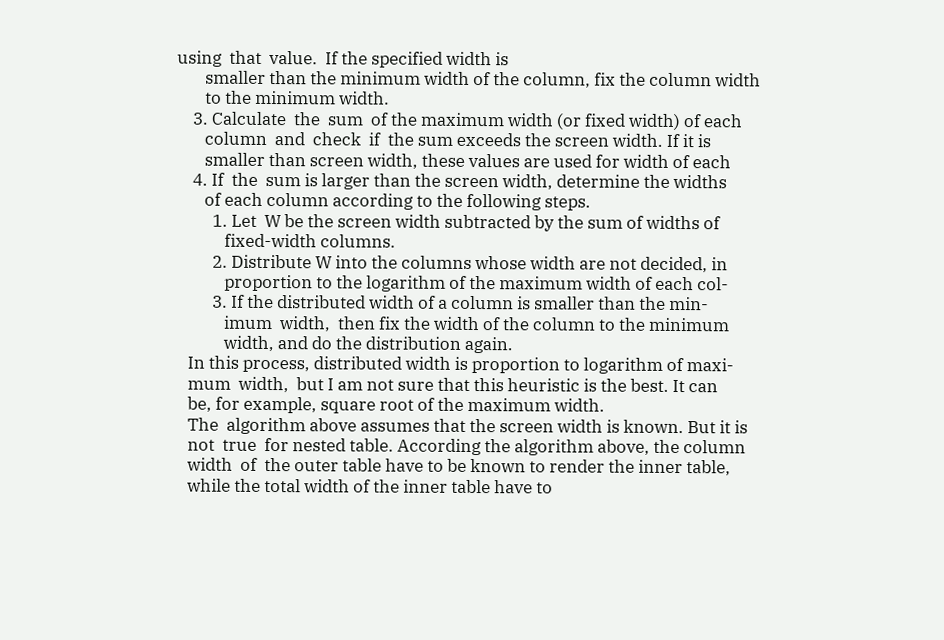using  that  value.  If the specified width is
       smaller than the minimum width of the column, fix the column width
       to the minimum width.
    3. Calculate  the  sum  of the maximum width (or fixed width) of each
       column  and  check  if  the sum exceeds the screen width. If it is
       smaller than screen width, these values are used for width of each
    4. If  the  sum is larger than the screen width, determine the widths
       of each column according to the following steps.
         1. Let  W be the screen width subtracted by the sum of widths of
            fixed-width columns.
         2. Distribute W into the columns whose width are not decided, in
            proportion to the logarithm of the maximum width of each col-
         3. If the distributed width of a column is smaller than the min-
            imum  width,  then fix the width of the column to the minimum
            width, and do the distribution again.
   In this process, distributed width is proportion to logarithm of maxi-
   mum  width,  but I am not sure that this heuristic is the best. It can
   be, for example, square root of the maximum width.
   The  algorithm above assumes that the screen width is known. But it is
   not  true  for nested table. According the algorithm above, the column
   width  of  the outer table have to be known to render the inner table,
   while the total width of the inner table have to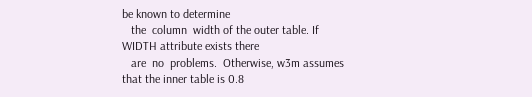be known to determine
   the  column  width of the outer table. If WIDTH attribute exists there
   are  no  problems.  Otherwise, w3m assumes that the inner table is 0.8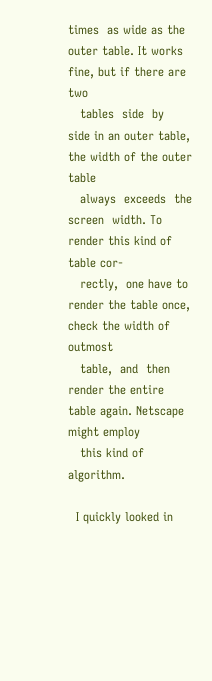times  as wide as the outer table. It works fine, but if there are two
   tables  side  by  side in an outer table, the width of the outer table
   always  exceeds  the  screen  width. To render this kind of table cor-
   rectly,  one have to render the table once, check the width of outmost
   table,  and  then render the entire table again. Netscape might employ
   this kind of algorithm.

  I quickly looked in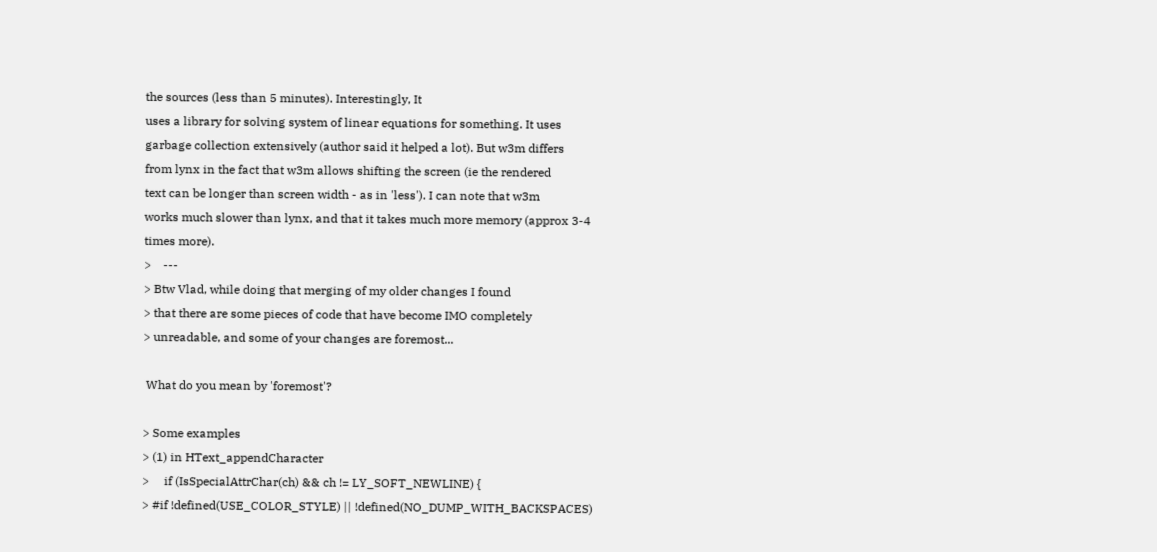the sources (less than 5 minutes). Interestingly, It
uses a library for solving system of linear equations for something. It uses
garbage collection extensively (author said it helped a lot). But w3m differs
from lynx in the fact that w3m allows shifting the screen (ie the rendered
text can be longer than screen width - as in 'less'). I can note that w3m
works much slower than lynx, and that it takes much more memory (approx 3-4
times more).
>    ---
> Btw Vlad, while doing that merging of my older changes I found
> that there are some pieces of code that have become IMO completely
> unreadable, and some of your changes are foremost...

 What do you mean by 'foremost'?

> Some examples
> (1) in HText_appendCharacter
>     if (IsSpecialAttrChar(ch) && ch != LY_SOFT_NEWLINE) {
> #if !defined(USE_COLOR_STYLE) || !defined(NO_DUMP_WITH_BACKSPACES)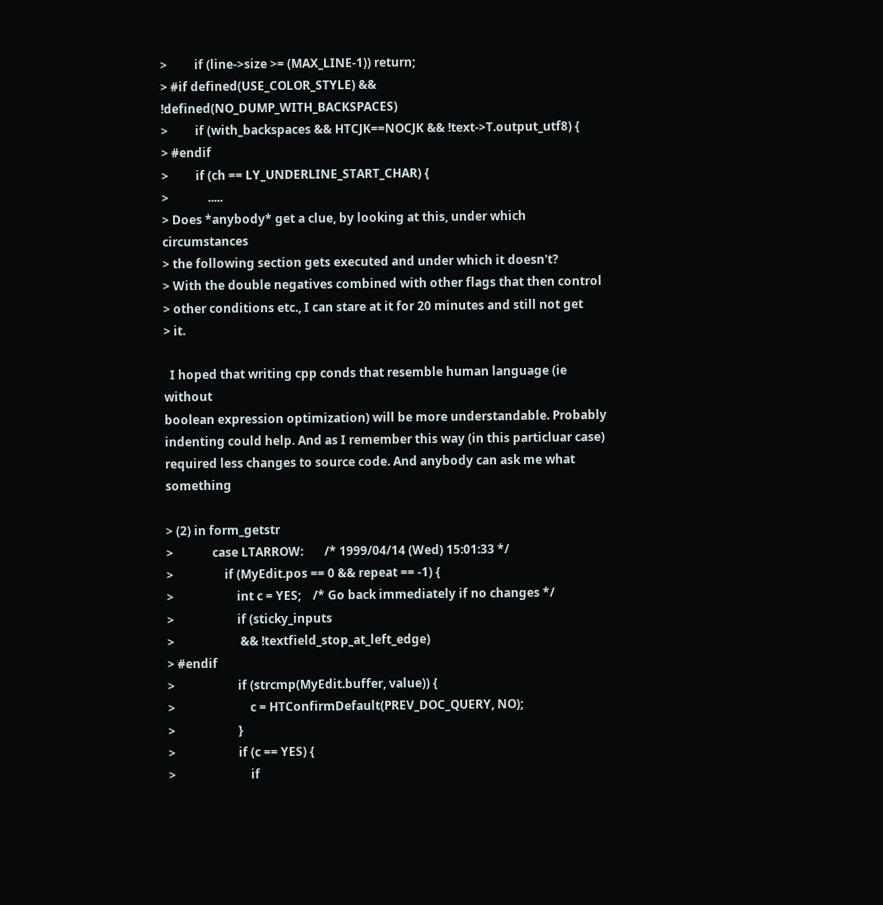>         if (line->size >= (MAX_LINE-1)) return;
> #if defined(USE_COLOR_STYLE) && !defined(NO_DUMP_WITH_BACKSPACES)
>         if (with_backspaces && HTCJK==NOCJK && !text->T.output_utf8) {
> #endif
>         if (ch == LY_UNDERLINE_START_CHAR) {
>             .....
> Does *anybody* get a clue, by looking at this, under which circumstances
> the following section gets executed and under which it doesn't?
> With the double negatives combined with other flags that then control
> other conditions etc., I can stare at it for 20 minutes and still not get
> it.

  I hoped that writing cpp conds that resemble human language (ie without
boolean expression optimization) will be more understandable. Probably
indenting could help. And as I remember this way (in this particluar case)
required less changes to source code. And anybody can ask me what something

> (2) in form_getstr
>             case LTARROW:       /* 1999/04/14 (Wed) 15:01:33 */
>                 if (MyEdit.pos == 0 && repeat == -1) {
>                     int c = YES;    /* Go back immediately if no changes */
>                     if (sticky_inputs
>                      && !textfield_stop_at_left_edge)
> #endif
>                     if (strcmp(MyEdit.buffer, value)) {
>                         c = HTConfirmDefault(PREV_DOC_QUERY, NO);
>                     }
>                     if (c == YES) {
>                         if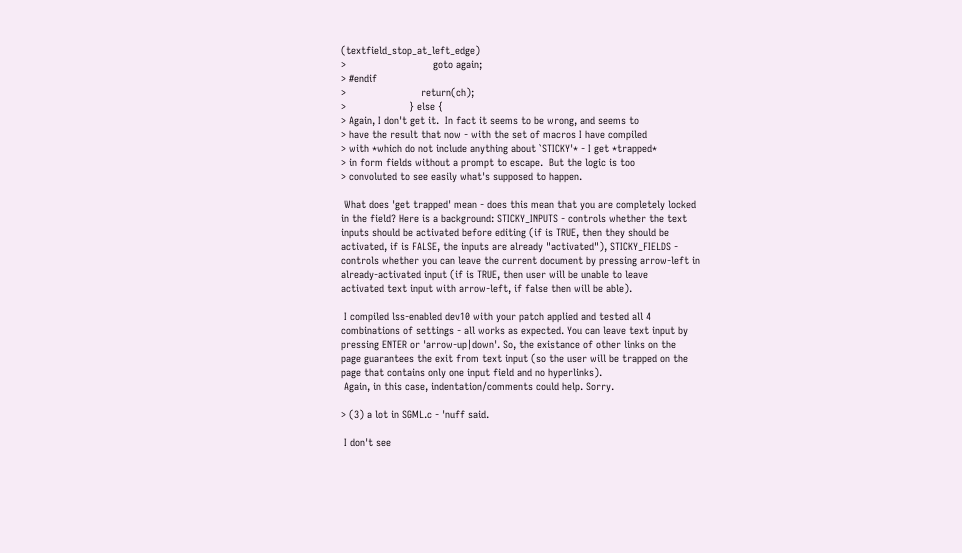(textfield_stop_at_left_edge)
>                             goto again;
> #endif
>                         return(ch);
>                     } else {
> Again, I don't get it.  In fact it seems to be wrong, and seems to
> have the result that now - with the set of macros I have compiled
> with *which do not include anything about `STICKY'* - I get *trapped*
> in form fields without a prompt to escape.  But the logic is too
> convoluted to see easily what's supposed to happen.

 What does 'get trapped' mean - does this mean that you are completely locked
in the field? Here is a background: STICKY_INPUTS - controls whether the text
inputs should be activated before editing (if is TRUE, then they should be
activated, if is FALSE, the inputs are already "activated"), STICKY_FIELDS -
controls whether you can leave the current document by pressing arrow-left in
already-activated input (if is TRUE, then user will be unable to leave
activated text input with arrow-left, if false then will be able).

 I compiled lss-enabled dev10 with your patch applied and tested all 4
combinations of settings - all works as expected. You can leave text input by
pressing ENTER or 'arrow-up|down'. So, the existance of other links on the
page guarantees the exit from text input (so the user will be trapped on the
page that contains only one input field and no hyperlinks).
 Again, in this case, indentation/comments could help. Sorry.

> (3) a lot in SGML.c - 'nuff said.

 I don't see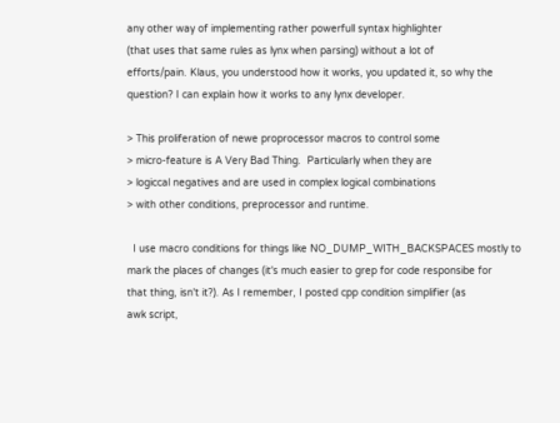any other way of implementing rather powerfull syntax highlighter
(that uses that same rules as lynx when parsing) without a lot of
efforts/pain. Klaus, you understood how it works, you updated it, so why the
question? I can explain how it works to any lynx developer.

> This proliferation of newe proprocessor macros to control some
> micro-feature is A Very Bad Thing.  Particularly when they are
> logiccal negatives and are used in complex logical combinations
> with other conditions, preprocessor and runtime.

  I use macro conditions for things like NO_DUMP_WITH_BACKSPACES mostly to
mark the places of changes (it's much easier to grep for code responsibe for
that thing, isn't it?). As I remember, I posted cpp condition simplifier (as
awk script,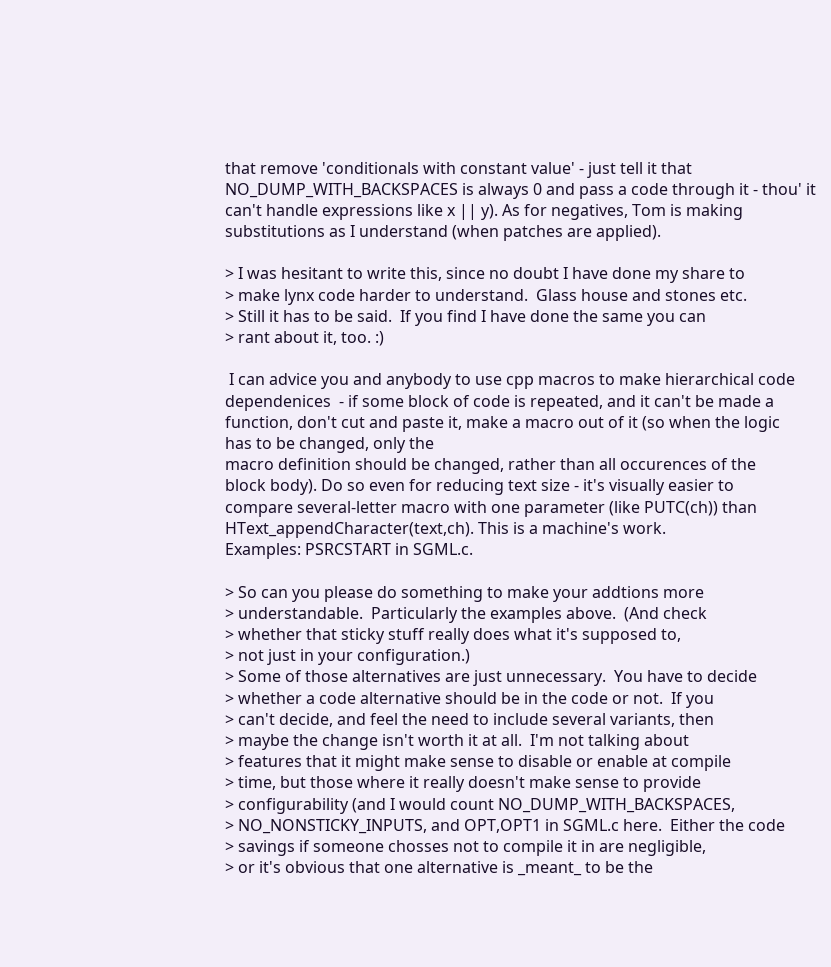that remove 'conditionals with constant value' - just tell it that
NO_DUMP_WITH_BACKSPACES is always 0 and pass a code through it - thou' it
can't handle expressions like x || y). As for negatives, Tom is making
substitutions as I understand (when patches are applied).

> I was hesitant to write this, since no doubt I have done my share to
> make lynx code harder to understand.  Glass house and stones etc.
> Still it has to be said.  If you find I have done the same you can
> rant about it, too. :)

 I can advice you and anybody to use cpp macros to make hierarchical code
dependenices  - if some block of code is repeated, and it can't be made a
function, don't cut and paste it, make a macro out of it (so when the logic
has to be changed, only the
macro definition should be changed, rather than all occurences of the
block body). Do so even for reducing text size - it's visually easier to
compare several-letter macro with one parameter (like PUTC(ch)) than
HText_appendCharacter(text,ch). This is a machine's work.
Examples: PSRCSTART in SGML.c.

> So can you please do something to make your addtions more
> understandable.  Particularly the examples above.  (And check
> whether that sticky stuff really does what it's supposed to,
> not just in your configuration.)
> Some of those alternatives are just unnecessary.  You have to decide
> whether a code alternative should be in the code or not.  If you
> can't decide, and feel the need to include several variants, then
> maybe the change isn't worth it at all.  I'm not talking about
> features that it might make sense to disable or enable at compile
> time, but those where it really doesn't make sense to provide
> configurability (and I would count NO_DUMP_WITH_BACKSPACES,
> NO_NONSTICKY_INPUTS, and OPT,OPT1 in SGML.c here.  Either the code
> savings if someone chosses not to compile it in are negligible,
> or it's obvious that one alternative is _meant_ to be the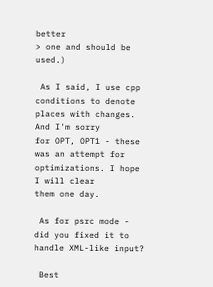better
> one and should be used.)

 As I said, I use cpp conditions to denote places with changes. And I'm sorry
for OPT, OPT1 - these was an attempt for optimizations. I hope I will clear
them one day.

 As for psrc mode - did you fixed it to handle XML-like input?

 Best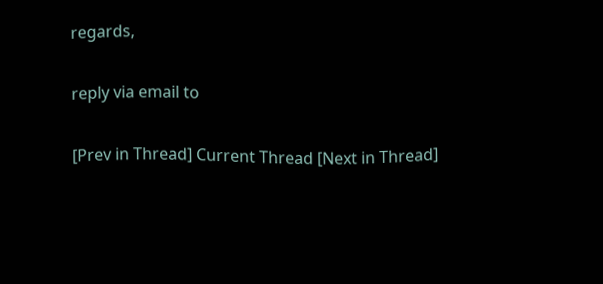regards,

reply via email to

[Prev in Thread] Current Thread [Next in Thread]